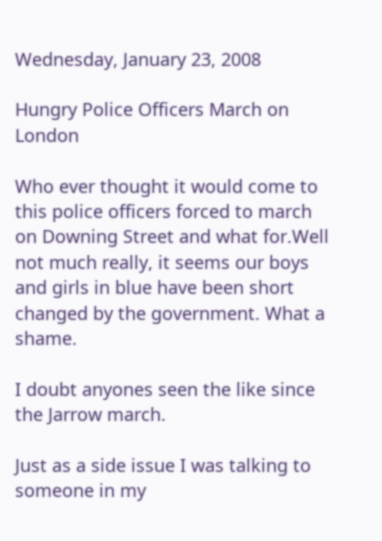Wednesday, January 23, 2008

Hungry Police Officers March on London

Who ever thought it would come to this police officers forced to march on Downing Street and what for.Well not much really, it seems our boys and girls in blue have been short changed by the government. What a shame.

I doubt anyones seen the like since the Jarrow march.

Just as a side issue I was talking to someone in my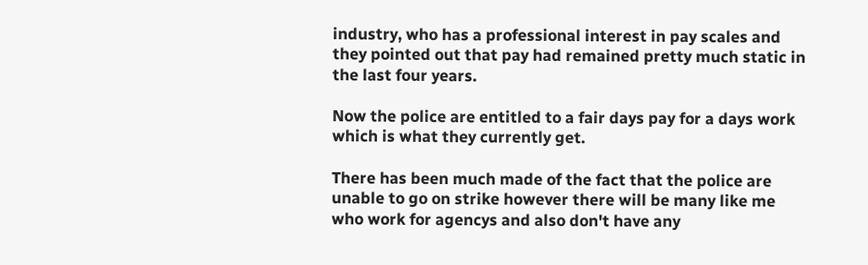industry, who has a professional interest in pay scales and they pointed out that pay had remained pretty much static in the last four years.

Now the police are entitled to a fair days pay for a days work which is what they currently get.

There has been much made of the fact that the police are unable to go on strike however there will be many like me who work for agencys and also don't have any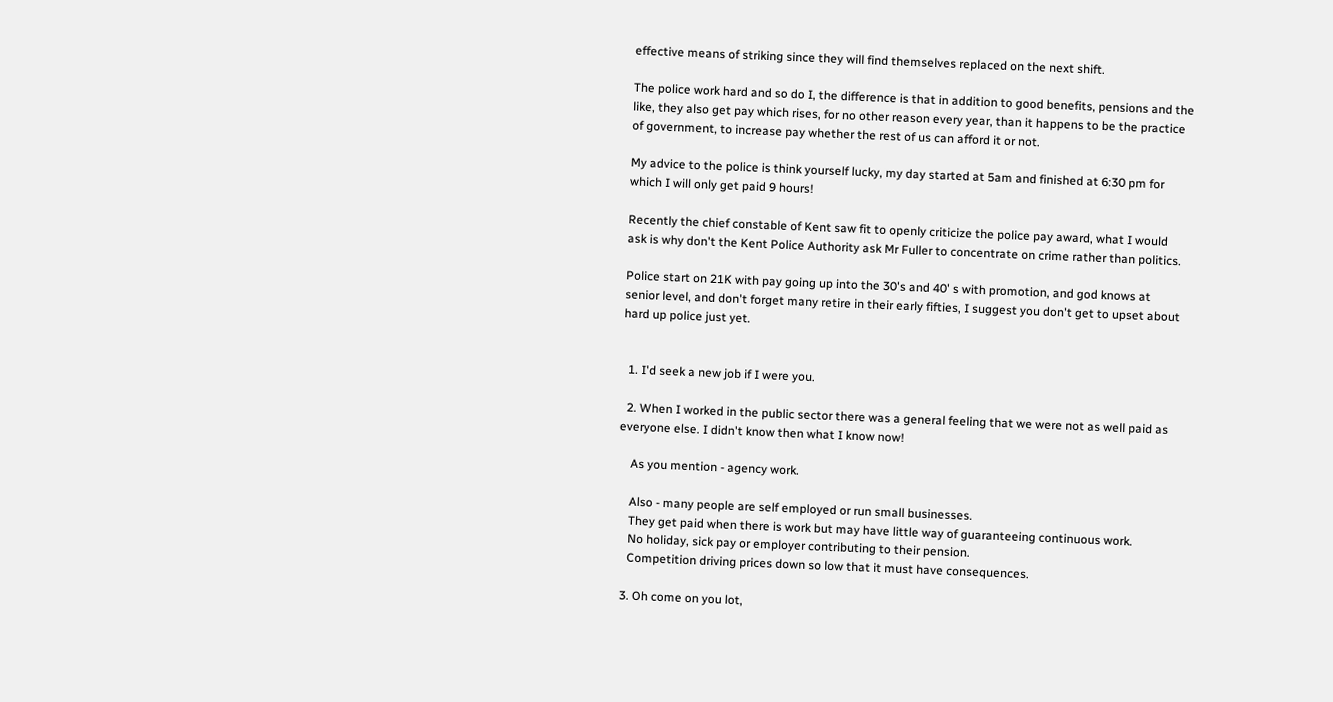effective means of striking since they will find themselves replaced on the next shift.

The police work hard and so do I, the difference is that in addition to good benefits, pensions and the like, they also get pay which rises, for no other reason every year, than it happens to be the practice of government, to increase pay whether the rest of us can afford it or not.

My advice to the police is think yourself lucky, my day started at 5am and finished at 6:30 pm for which I will only get paid 9 hours!

Recently the chief constable of Kent saw fit to openly criticize the police pay award, what I would ask is why don't the Kent Police Authority ask Mr Fuller to concentrate on crime rather than politics.

Police start on 21K with pay going up into the 30's and 40' s with promotion, and god knows at senior level, and don't forget many retire in their early fifties, I suggest you don't get to upset about hard up police just yet.


  1. I'd seek a new job if I were you.

  2. When I worked in the public sector there was a general feeling that we were not as well paid as everyone else. I didn't know then what I know now!

    As you mention - agency work.

    Also - many people are self employed or run small businesses.
    They get paid when there is work but may have little way of guaranteeing continuous work.
    No holiday, sick pay or employer contributing to their pension.
    Competition driving prices down so low that it must have consequences.

  3. Oh come on you lot,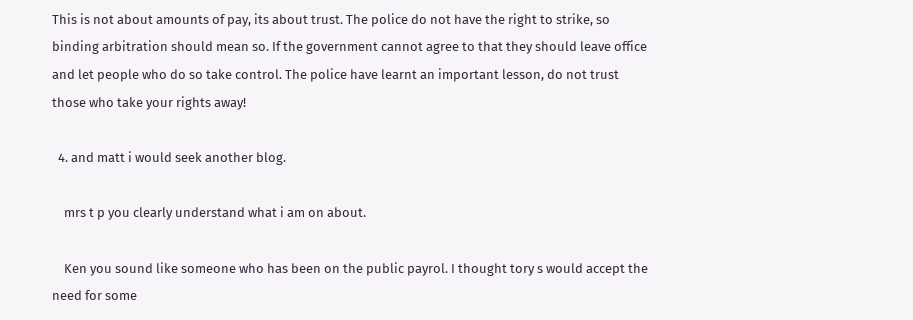This is not about amounts of pay, its about trust. The police do not have the right to strike, so binding arbitration should mean so. If the government cannot agree to that they should leave office and let people who do so take control. The police have learnt an important lesson, do not trust those who take your rights away!

  4. and matt i would seek another blog.

    mrs t p you clearly understand what i am on about.

    Ken you sound like someone who has been on the public payrol. I thought tory s would accept the need for some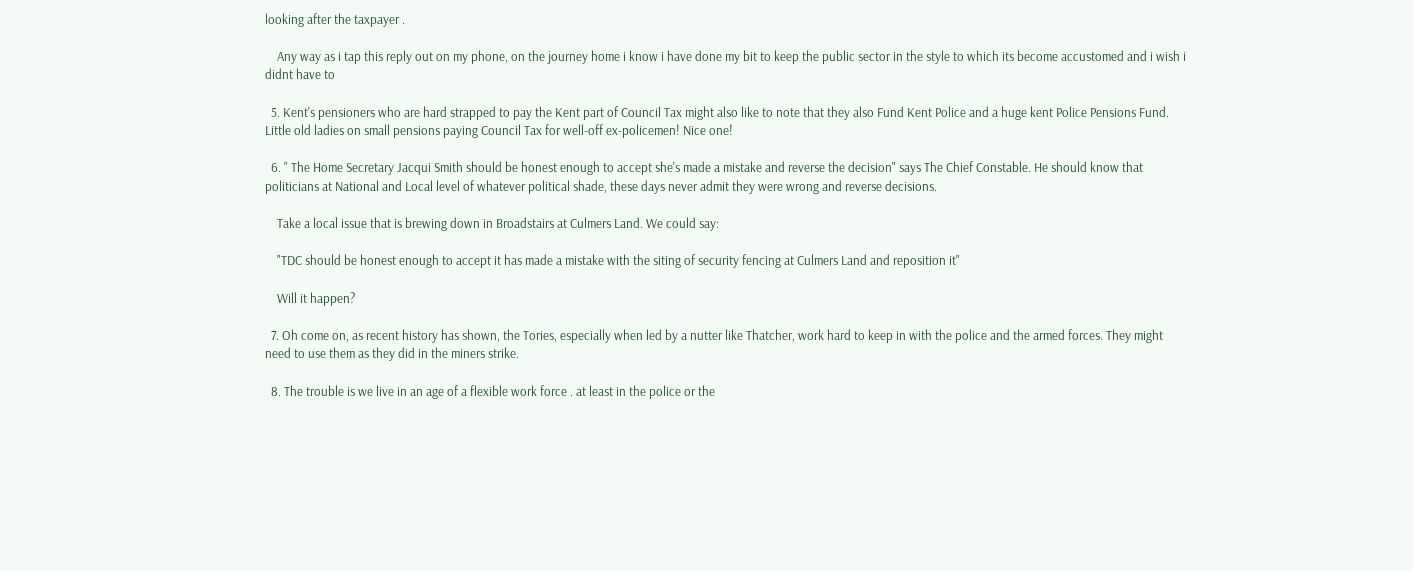looking after the taxpayer .

    Any way as i tap this reply out on my phone, on the journey home i know i have done my bit to keep the public sector in the style to which its become accustomed and i wish i didnt have to

  5. Kent's pensioners who are hard strapped to pay the Kent part of Council Tax might also like to note that they also Fund Kent Police and a huge kent Police Pensions Fund. Little old ladies on small pensions paying Council Tax for well-off ex-policemen! Nice one!

  6. " The Home Secretary Jacqui Smith should be honest enough to accept she's made a mistake and reverse the decision" says The Chief Constable. He should know that politicians at National and Local level of whatever political shade, these days never admit they were wrong and reverse decisions.

    Take a local issue that is brewing down in Broadstairs at Culmers Land. We could say:

    "TDC should be honest enough to accept it has made a mistake with the siting of security fencing at Culmers Land and reposition it"

    Will it happen?

  7. Oh come on, as recent history has shown, the Tories, especially when led by a nutter like Thatcher, work hard to keep in with the police and the armed forces. They might need to use them as they did in the miners strike.

  8. The trouble is we live in an age of a flexible work force . at least in the police or the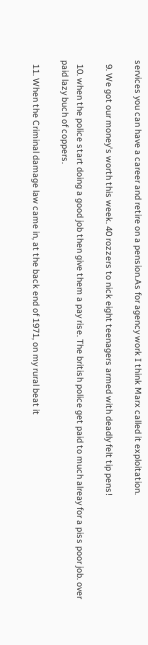services you can have a career and retire on a pension.As for agency work I think Marx called it exploitation.

  9. We got our money's worth this week. 40 rozzers to nick eight teenagers armed with deadly felt tip pens!

  10. when the police start doing a good job then give them a pay rise. The british police get paid to much alreay for a piss poor job. over paid lazy buch of coppers.

  11. When the Criminal damage law came in, at the back end of 1971, on my rural beat it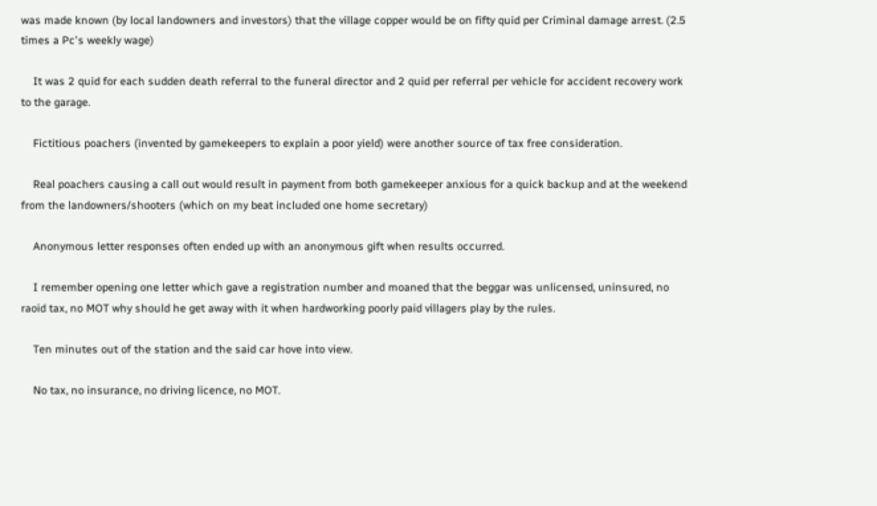was made known (by local landowners and investors) that the village copper would be on fifty quid per Criminal damage arrest. (2.5 times a Pc's weekly wage)

    It was 2 quid for each sudden death referral to the funeral director and 2 quid per referral per vehicle for accident recovery work to the garage.

    Fictitious poachers (invented by gamekeepers to explain a poor yield) were another source of tax free consideration.

    Real poachers causing a call out would result in payment from both gamekeeper anxious for a quick backup and at the weekend from the landowners/shooters (which on my beat included one home secretary)

    Anonymous letter responses often ended up with an anonymous gift when results occurred.

    I remember opening one letter which gave a registration number and moaned that the beggar was unlicensed, uninsured, no raoid tax, no MOT why should he get away with it when hardworking poorly paid villagers play by the rules.

    Ten minutes out of the station and the said car hove into view.

    No tax, no insurance, no driving licence, no MOT.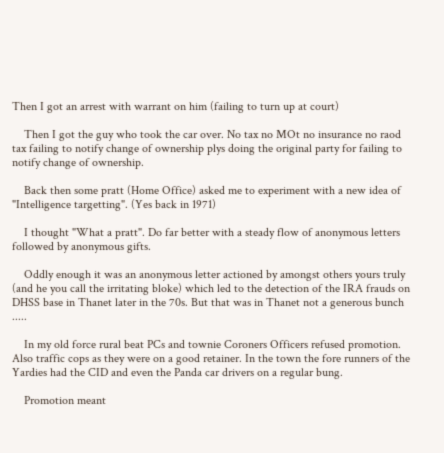Then I got an arrest with warrant on him (failing to turn up at court)

    Then I got the guy who took the car over. No tax no MOt no insurance no raod tax failing to notify change of ownership plys doing the original party for failing to notify change of ownership.

    Back then some pratt (Home Office) asked me to experiment with a new idea of "Intelligence targetting". (Yes back in 1971)

    I thought "What a pratt". Do far better with a steady flow of anonymous letters followed by anonymous gifts.

    Oddly enough it was an anonymous letter actioned by amongst others yours truly (and he you call the irritating bloke) which led to the detection of the IRA frauds on DHSS base in Thanet later in the 70s. But that was in Thanet not a generous bunch .....

    In my old force rural beat PCs and townie Coroners Officers refused promotion. Also traffic cops as they were on a good retainer. In the town the fore runners of the Yardies had the CID and even the Panda car drivers on a regular bung.

    Promotion meant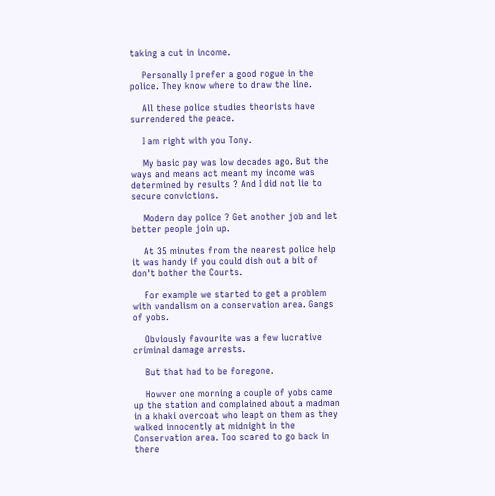taking a cut in income.

    Personally I prefer a good rogue in the police. They know where to draw the line.

    All these police studies theorists have surrendered the peace.

    I am right with you Tony.

    My basic pay was low decades ago. But the ways and means act meant my income was determined by results ? And I did not lie to secure convictions.

    Modern day police ? Get another job and let better people join up.

    At 35 minutes from the nearest police help it was handy if you could dish out a bit of don't bother the Courts.

    For example we started to get a problem with vandalism on a conservation area. Gangs of yobs.

    Obviously favourite was a few lucrative criminal damage arrests.

    But that had to be foregone.

    Howver one morning a couple of yobs came up the station and complained about a madman in a khaki overcoat who leapt on them as they walked innocently at midnight in the Conservation area. Too scared to go back in there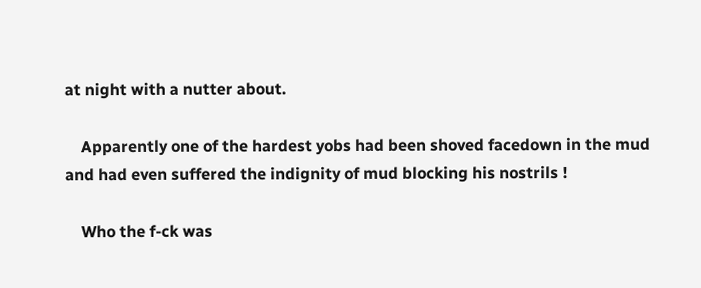at night with a nutter about.

    Apparently one of the hardest yobs had been shoved facedown in the mud and had even suffered the indignity of mud blocking his nostrils !

    Who the f-ck was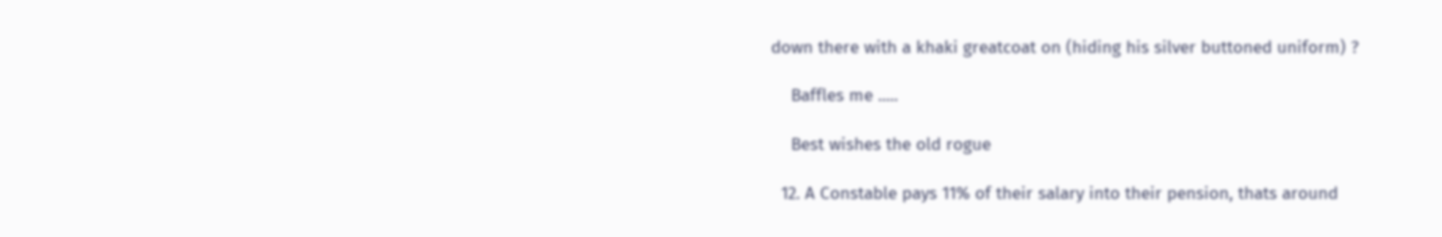down there with a khaki greatcoat on (hiding his silver buttoned uniform) ?

    Baffles me .....

    Best wishes the old rogue

  12. A Constable pays 11% of their salary into their pension, thats around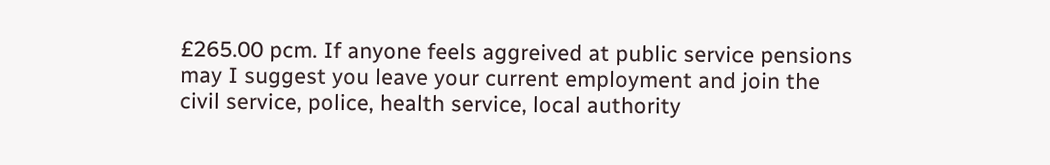£265.00 pcm. If anyone feels aggreived at public service pensions may I suggest you leave your current employment and join the civil service, police, health service, local authority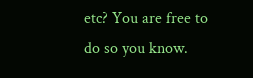etc? You are free to do so you know.